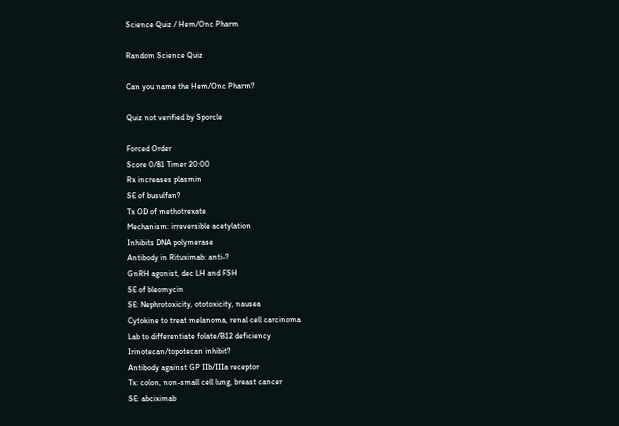Science Quiz / Hem/Onc Pharm

Random Science Quiz

Can you name the Hem/Onc Pharm?

Quiz not verified by Sporcle

Forced Order
Score 0/81 Timer 20:00
Rx increases plasmin
SE of busulfan?
Tx OD of methotrexate
Mechanism: irreversible acetylation
Inhibits DNA polymerase
Antibody in Rituximab: anti-?
GnRH agonist, dec LH and FSH
SE of bleomycin
SE: Nephrotoxicity, ototoxicity, nausea
Cytokine to treat melanoma, renal cell carcinoma
Lab to differentiate folate/B12 deficiency
Irinotecan/topotecan inhibit?
Antibody against GP IIb/IIIa receptor
Tx: colon, non-small cell lung, breast cancer
SE: abciximab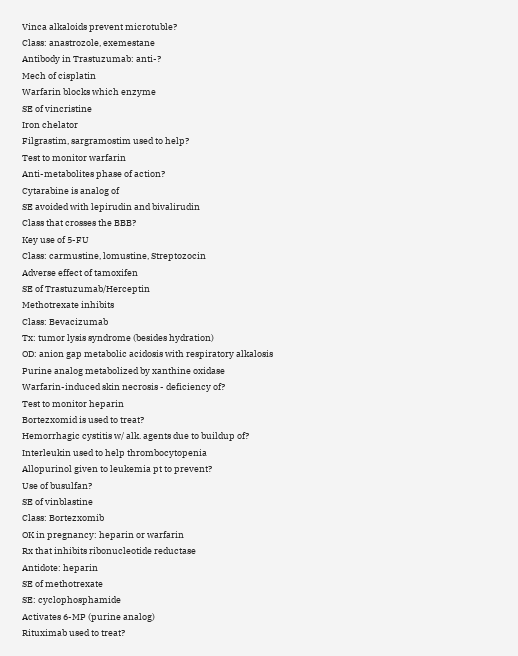Vinca alkaloids prevent microtuble?
Class: anastrozole, exemestane
Antibody in Trastuzumab: anti-?
Mech of cisplatin
Warfarin blocks which enzyme
SE of vincristine
Iron chelator
Filgrastim, sargramostim used to help?
Test to monitor warfarin
Anti-metabolites phase of action?
Cytarabine is analog of
SE avoided with lepirudin and bivalirudin
Class that crosses the BBB?
Key use of 5-FU
Class: carmustine, lomustine, Streptozocin
Adverse effect of tamoxifen
SE of Trastuzumab/Herceptin
Methotrexate inhibits
Class: Bevacizumab
Tx: tumor lysis syndrome (besides hydration)
OD: anion gap metabolic acidosis with respiratory alkalosis
Purine analog metabolized by xanthine oxidase
Warfarin-induced skin necrosis - deficiency of?
Test to monitor heparin
Bortezxomid is used to treat?
Hemorrhagic cystitis w/ alk. agents due to buildup of?
Interleukin used to help thrombocytopenia
Allopurinol given to leukemia pt to prevent?
Use of busulfan?
SE of vinblastine
Class: Bortezxomib
OK in pregnancy: heparin or warfarin
Rx that inhibits ribonucleotide reductase
Antidote: heparin
SE of methotrexate
SE: cyclophosphamide
Activates 6-MP (purine analog)
Rituximab used to treat?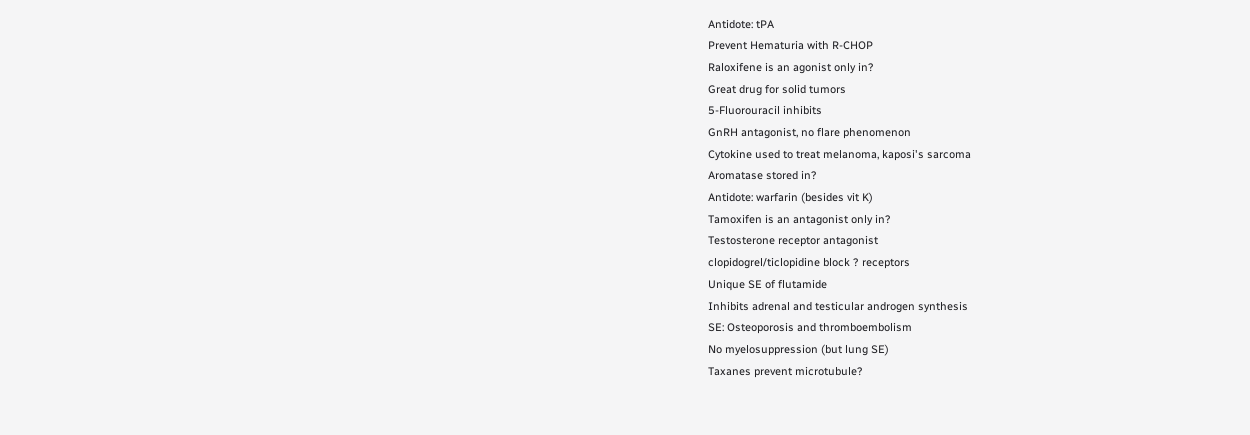Antidote: tPA
Prevent Hematuria with R-CHOP
Raloxifene is an agonist only in?
Great drug for solid tumors
5-Fluorouracil inhibits
GnRH antagonist, no flare phenomenon
Cytokine used to treat melanoma, kaposi's sarcoma
Aromatase stored in?
Antidote: warfarin (besides vit K)
Tamoxifen is an antagonist only in?
Testosterone receptor antagonist
clopidogrel/ticlopidine block ? receptors
Unique SE of flutamide
Inhibits adrenal and testicular androgen synthesis
SE: Osteoporosis and thromboembolism
No myelosuppression (but lung SE)
Taxanes prevent microtubule?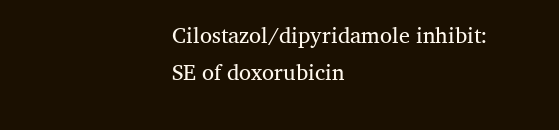Cilostazol/dipyridamole inhibit:
SE of doxorubicin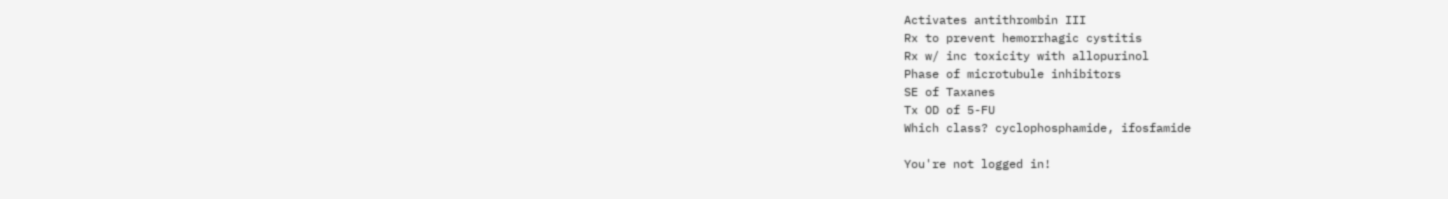Activates antithrombin III
Rx to prevent hemorrhagic cystitis
Rx w/ inc toxicity with allopurinol
Phase of microtubule inhibitors
SE of Taxanes
Tx OD of 5-FU
Which class? cyclophosphamide, ifosfamide

You're not logged in!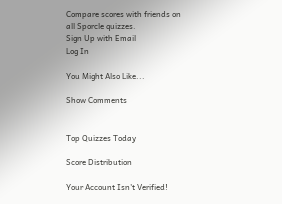Compare scores with friends on all Sporcle quizzes.
Sign Up with Email
Log In

You Might Also Like...

Show Comments


Top Quizzes Today

Score Distribution

Your Account Isn't Verified!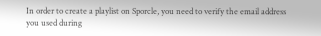In order to create a playlist on Sporcle, you need to verify the email address you used during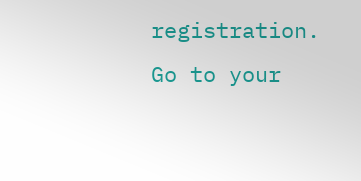registration. Go to your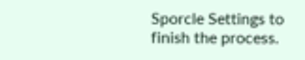Sporcle Settings to finish the process.